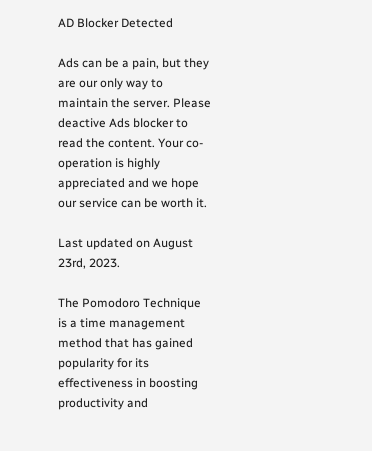AD Blocker Detected

Ads can be a pain, but they are our only way to maintain the server. Please deactive Ads blocker to read the content. Your co-operation is highly appreciated and we hope our service can be worth it.

Last updated on August 23rd, 2023.

The Pomodoro Technique is a time management method that has gained popularity for its effectiveness in boosting productivity and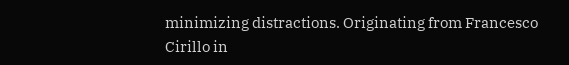minimizing distractions. Originating from Francesco Cirillo in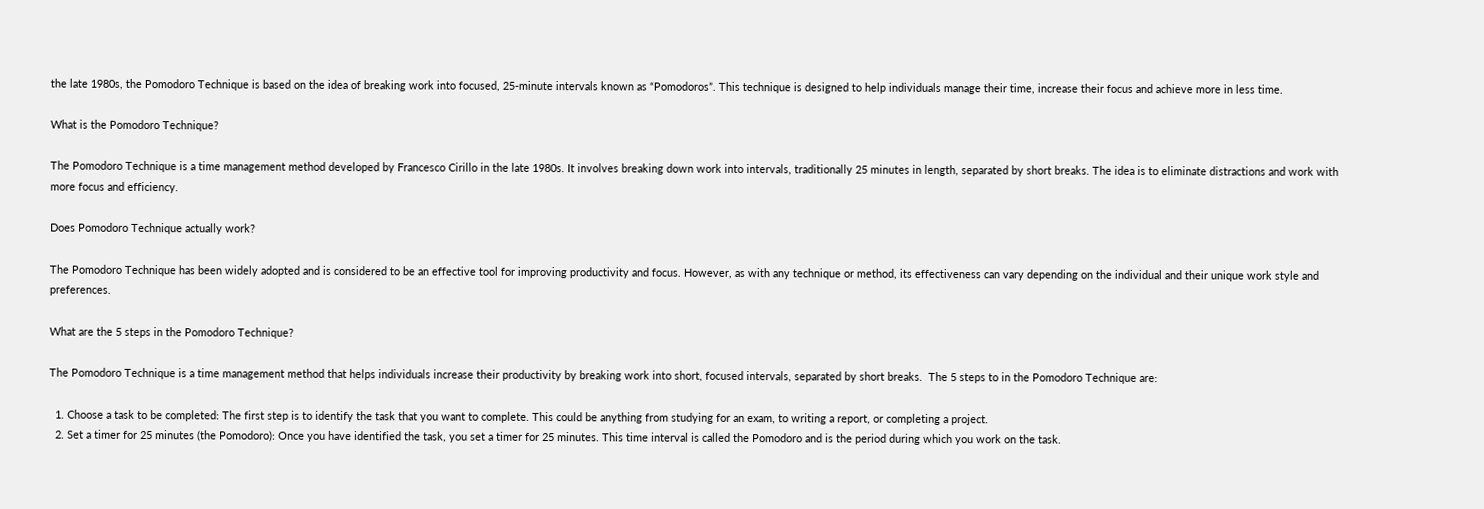the late 1980s, the Pomodoro Technique is based on the idea of breaking work into focused, 25-minute intervals known as “Pomodoros”. This technique is designed to help individuals manage their time, increase their focus and achieve more in less time.

What is the Pomodoro Technique?

The Pomodoro Technique is a time management method developed by Francesco Cirillo in the late 1980s. It involves breaking down work into intervals, traditionally 25 minutes in length, separated by short breaks. The idea is to eliminate distractions and work with more focus and efficiency.

Does Pomodoro Technique actually work?

The Pomodoro Technique has been widely adopted and is considered to be an effective tool for improving productivity and focus. However, as with any technique or method, its effectiveness can vary depending on the individual and their unique work style and preferences.

What are the 5 steps in the Pomodoro Technique?

The Pomodoro Technique is a time management method that helps individuals increase their productivity by breaking work into short, focused intervals, separated by short breaks.  The 5 steps to in the Pomodoro Technique are:

  1. Choose a task to be completed: The first step is to identify the task that you want to complete. This could be anything from studying for an exam, to writing a report, or completing a project.
  2. Set a timer for 25 minutes (the Pomodoro): Once you have identified the task, you set a timer for 25 minutes. This time interval is called the Pomodoro and is the period during which you work on the task.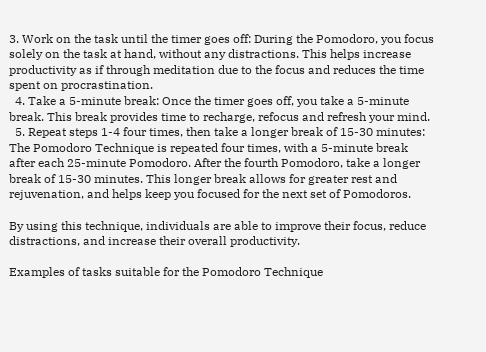3. Work on the task until the timer goes off: During the Pomodoro, you focus solely on the task at hand, without any distractions. This helps increase productivity as if through meditation due to the focus and reduces the time spent on procrastination.
  4. Take a 5-minute break: Once the timer goes off, you take a 5-minute break. This break provides time to recharge, refocus and refresh your mind.
  5. Repeat steps 1-4 four times, then take a longer break of 15-30 minutes: The Pomodoro Technique is repeated four times, with a 5-minute break after each 25-minute Pomodoro. After the fourth Pomodoro, take a longer break of 15-30 minutes. This longer break allows for greater rest and rejuvenation, and helps keep you focused for the next set of Pomodoros.

By using this technique, individuals are able to improve their focus, reduce distractions, and increase their overall productivity.

Examples of tasks suitable for the Pomodoro Technique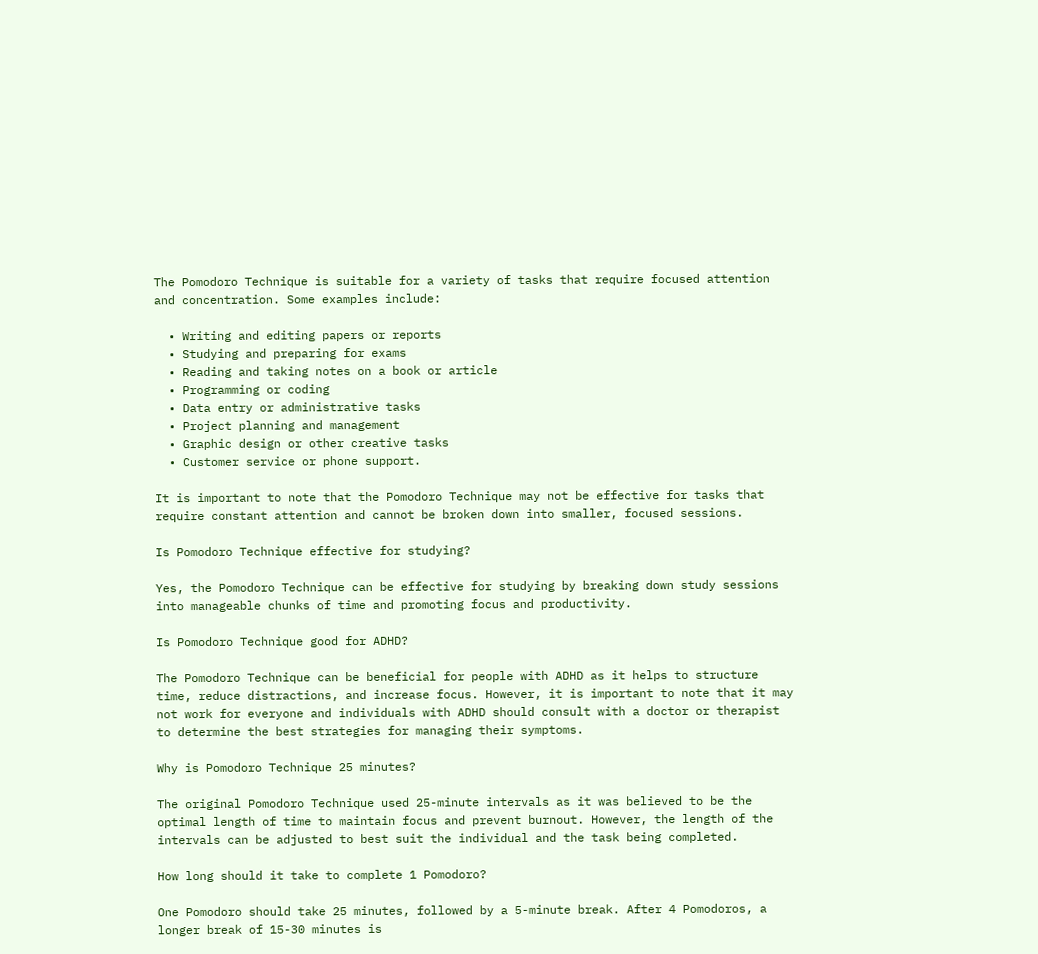The Pomodoro Technique is suitable for a variety of tasks that require focused attention and concentration. Some examples include:

  • Writing and editing papers or reports
  • Studying and preparing for exams
  • Reading and taking notes on a book or article
  • Programming or coding
  • Data entry or administrative tasks
  • Project planning and management
  • Graphic design or other creative tasks
  • Customer service or phone support.

It is important to note that the Pomodoro Technique may not be effective for tasks that require constant attention and cannot be broken down into smaller, focused sessions.

Is Pomodoro Technique effective for studying?

Yes, the Pomodoro Technique can be effective for studying by breaking down study sessions into manageable chunks of time and promoting focus and productivity.

Is Pomodoro Technique good for ADHD?

The Pomodoro Technique can be beneficial for people with ADHD as it helps to structure time, reduce distractions, and increase focus. However, it is important to note that it may not work for everyone and individuals with ADHD should consult with a doctor or therapist to determine the best strategies for managing their symptoms.

Why is Pomodoro Technique 25 minutes?

The original Pomodoro Technique used 25-minute intervals as it was believed to be the optimal length of time to maintain focus and prevent burnout. However, the length of the intervals can be adjusted to best suit the individual and the task being completed.

How long should it take to complete 1 Pomodoro?

One Pomodoro should take 25 minutes, followed by a 5-minute break. After 4 Pomodoros, a longer break of 15-30 minutes is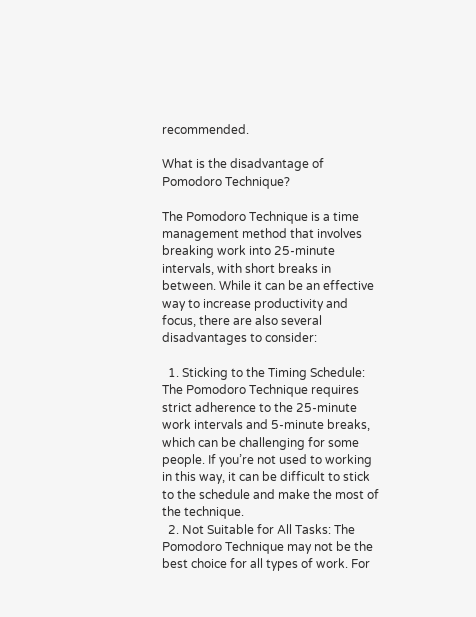recommended.

What is the disadvantage of Pomodoro Technique?

The Pomodoro Technique is a time management method that involves breaking work into 25-minute intervals, with short breaks in between. While it can be an effective way to increase productivity and focus, there are also several disadvantages to consider:

  1. Sticking to the Timing Schedule: The Pomodoro Technique requires strict adherence to the 25-minute work intervals and 5-minute breaks, which can be challenging for some people. If you’re not used to working in this way, it can be difficult to stick to the schedule and make the most of the technique.
  2. Not Suitable for All Tasks: The Pomodoro Technique may not be the best choice for all types of work. For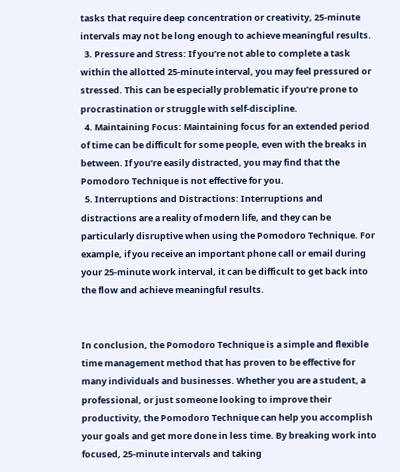tasks that require deep concentration or creativity, 25-minute intervals may not be long enough to achieve meaningful results.
  3. Pressure and Stress: If you’re not able to complete a task within the allotted 25-minute interval, you may feel pressured or stressed. This can be especially problematic if you’re prone to procrastination or struggle with self-discipline.
  4. Maintaining Focus: Maintaining focus for an extended period of time can be difficult for some people, even with the breaks in between. If you’re easily distracted, you may find that the Pomodoro Technique is not effective for you.
  5. Interruptions and Distractions: Interruptions and distractions are a reality of modern life, and they can be particularly disruptive when using the Pomodoro Technique. For example, if you receive an important phone call or email during your 25-minute work interval, it can be difficult to get back into the flow and achieve meaningful results.


In conclusion, the Pomodoro Technique is a simple and flexible time management method that has proven to be effective for many individuals and businesses. Whether you are a student, a professional, or just someone looking to improve their productivity, the Pomodoro Technique can help you accomplish your goals and get more done in less time. By breaking work into focused, 25-minute intervals and taking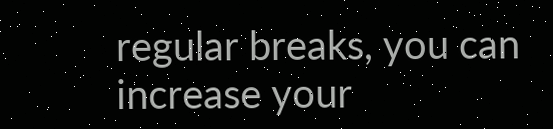regular breaks, you can increase your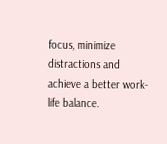focus, minimize distractions and achieve a better work-life balance.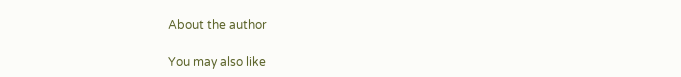About the author

You may also like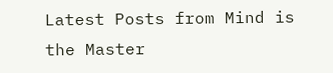Latest Posts from Mind is the Master